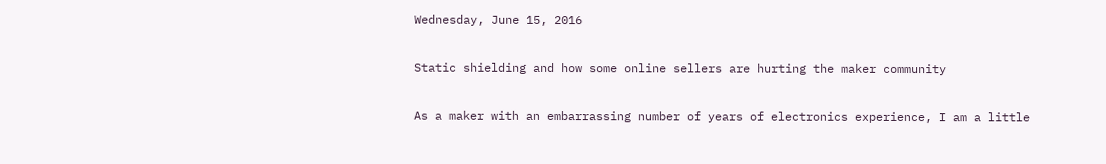Wednesday, June 15, 2016

Static shielding and how some online sellers are hurting the maker community

As a maker with an embarrassing number of years of electronics experience, I am a little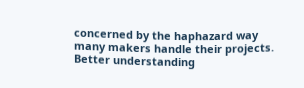concerned by the haphazard way many makers handle their projects. Better understanding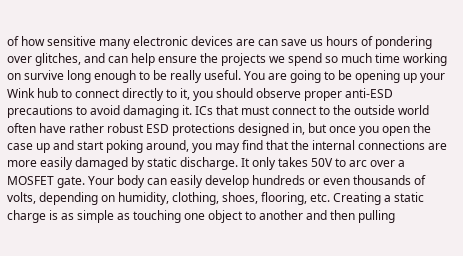of how sensitive many electronic devices are can save us hours of pondering over glitches, and can help ensure the projects we spend so much time working on survive long enough to be really useful. You are going to be opening up your Wink hub to connect directly to it, you should observe proper anti-ESD precautions to avoid damaging it. ICs that must connect to the outside world often have rather robust ESD protections designed in, but once you open the case up and start poking around, you may find that the internal connections are more easily damaged by static discharge. It only takes 50V to arc over a MOSFET gate. Your body can easily develop hundreds or even thousands of volts, depending on humidity, clothing, shoes, flooring, etc. Creating a static charge is as simple as touching one object to another and then pulling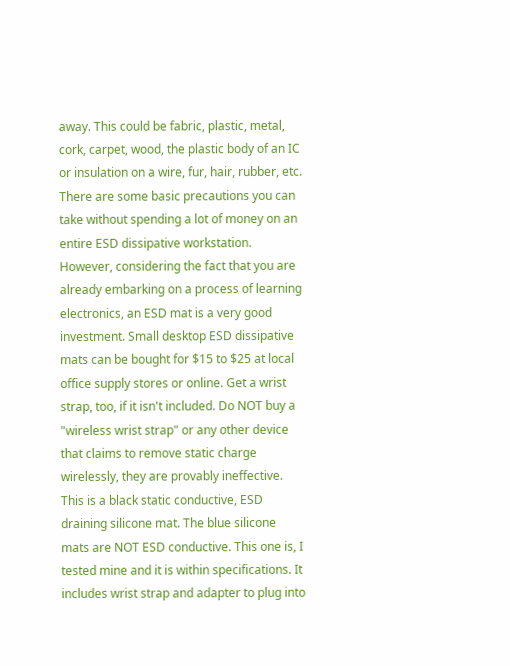away. This could be fabric, plastic, metal, cork, carpet, wood, the plastic body of an IC or insulation on a wire, fur, hair, rubber, etc. There are some basic precautions you can take without spending a lot of money on an entire ESD dissipative workstation. However, considering the fact that you are already embarking on a process of learning electronics, an ESD mat is a very good investment. Small desktop ESD dissipative mats can be bought for $15 to $25 at local office supply stores or online. Get a wrist strap, too, if it isn't included. Do NOT buy a "wireless wrist strap" or any other device that claims to remove static charge wirelessly, they are provably ineffective. This is a black static conductive, ESD draining silicone mat. The blue silicone mats are NOT ESD conductive. This one is, I tested mine and it is within specifications. It includes wrist strap and adapter to plug into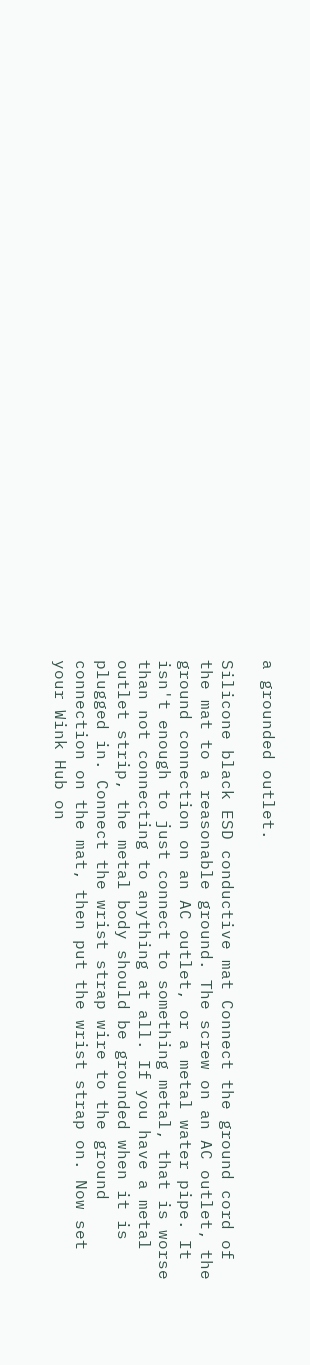a grounded outlet.

Silicone black ESD conductive mat Connect the ground cord of the mat to a reasonable ground. The screw on an AC outlet, the ground connection on an AC outlet, or a metal water pipe. It isn't enough to just connect to something metal, that is worse than not connecting to anything at all. If you have a metal outlet strip, the metal body should be grounded when it is plugged in. Connect the wrist strap wire to the ground connection on the mat, then put the wrist strap on. Now set your Wink Hub on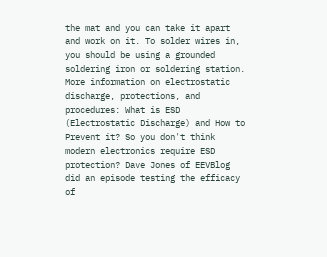the mat and you can take it apart and work on it. To solder wires in, you should be using a grounded soldering iron or soldering station. More information on electrostatic discharge, protections, and procedures: What is ESD (Electrostatic Discharge) and How to Prevent it? So you don't think modern electronics require ESD protection? Dave Jones of EEVBlog did an episode testing the efficacy of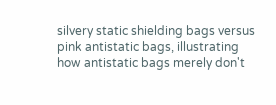silvery static shielding bags versus pink antistatic bags, illustrating how antistatic bags merely don't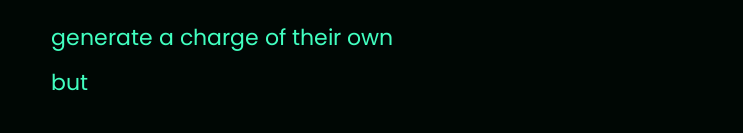generate a charge of their own but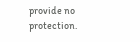provide no protection.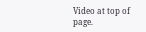Video at top of page.